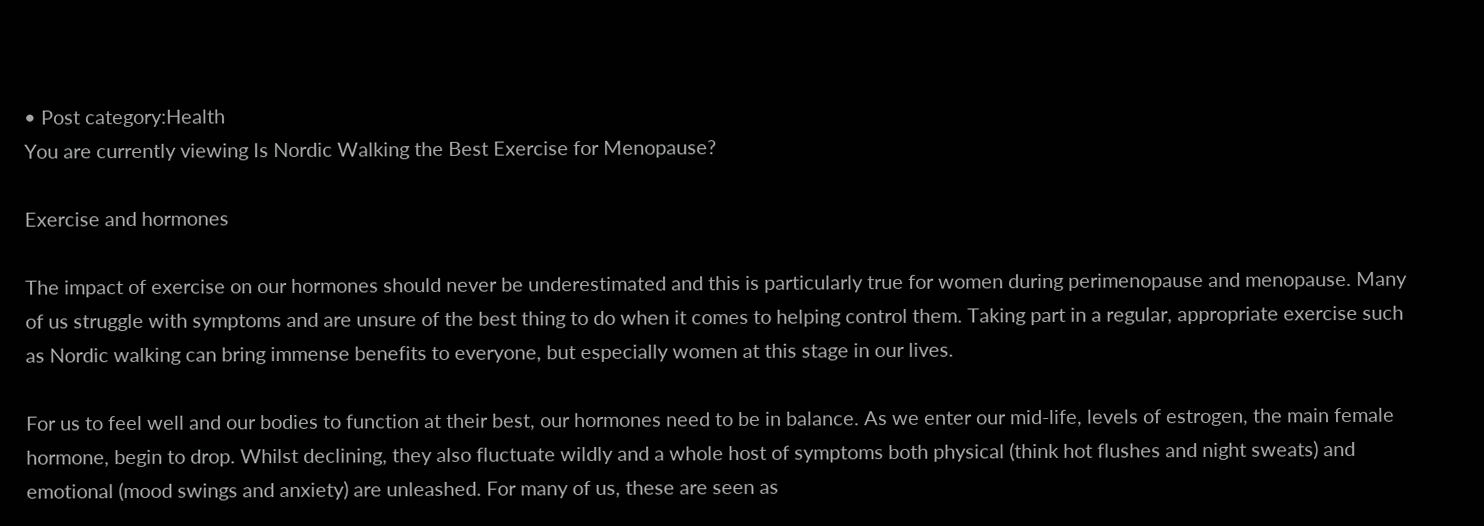• Post category:Health
You are currently viewing Is Nordic Walking the Best Exercise for Menopause?

Exercise and hormones

The impact of exercise on our hormones should never be underestimated and this is particularly true for women during perimenopause and menopause. Many of us struggle with symptoms and are unsure of the best thing to do when it comes to helping control them. Taking part in a regular, appropriate exercise such as Nordic walking can bring immense benefits to everyone, but especially women at this stage in our lives.

For us to feel well and our bodies to function at their best, our hormones need to be in balance. As we enter our mid-life, levels of estrogen, the main female hormone, begin to drop. Whilst declining, they also fluctuate wildly and a whole host of symptoms both physical (think hot flushes and night sweats) and emotional (mood swings and anxiety) are unleashed. For many of us, these are seen as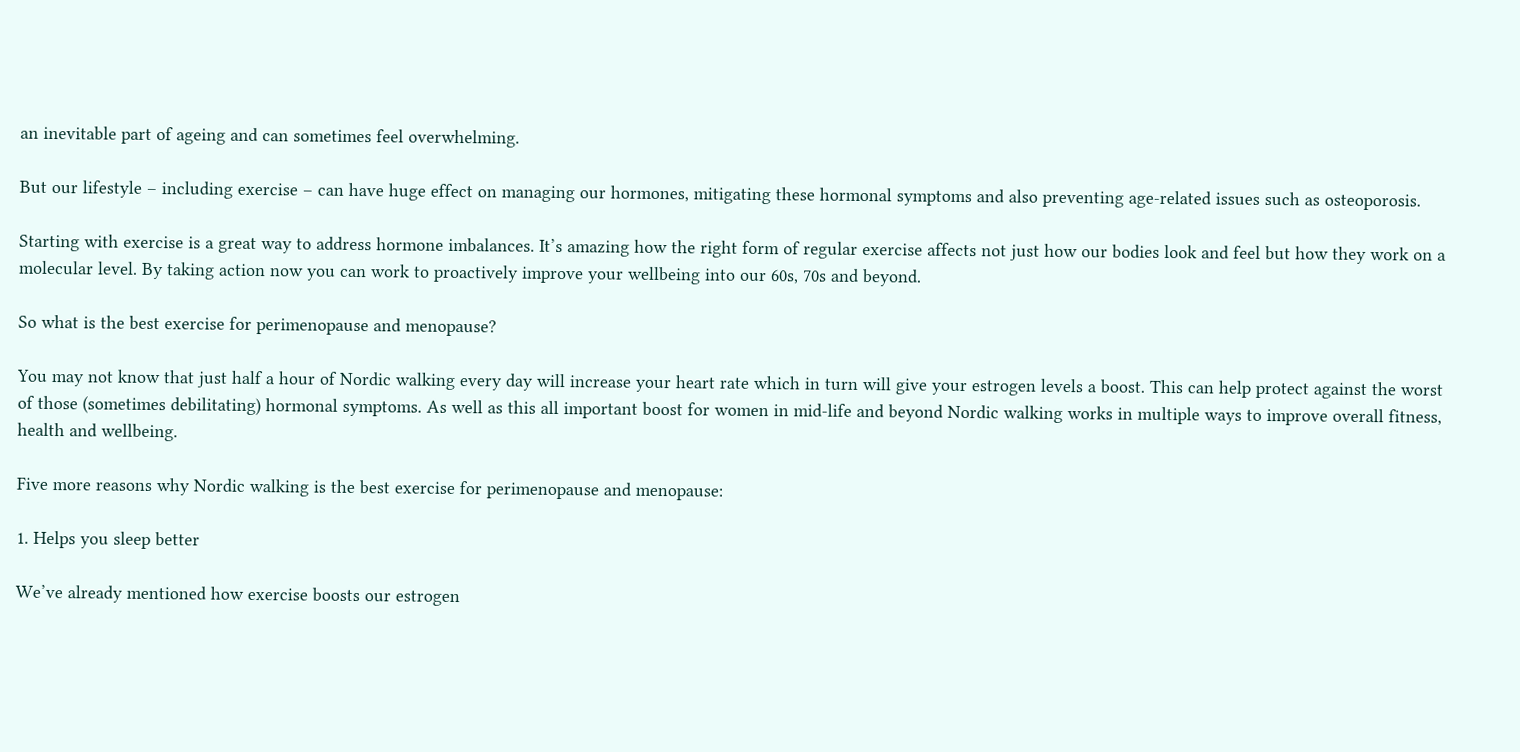an inevitable part of ageing and can sometimes feel overwhelming.

But our lifestyle – including exercise – can have huge effect on managing our hormones, mitigating these hormonal symptoms and also preventing age-related issues such as osteoporosis.

Starting with exercise is a great way to address hormone imbalances. It’s amazing how the right form of regular exercise affects not just how our bodies look and feel but how they work on a molecular level. By taking action now you can work to proactively improve your wellbeing into our 60s, 70s and beyond.

So what is the best exercise for perimenopause and menopause?

You may not know that just half a hour of Nordic walking every day will increase your heart rate which in turn will give your estrogen levels a boost. This can help protect against the worst of those (sometimes debilitating) hormonal symptoms. As well as this all important boost for women in mid-life and beyond Nordic walking works in multiple ways to improve overall fitness, health and wellbeing.

Five more reasons why Nordic walking is the best exercise for perimenopause and menopause:

1. Helps you sleep better

We’ve already mentioned how exercise boosts our estrogen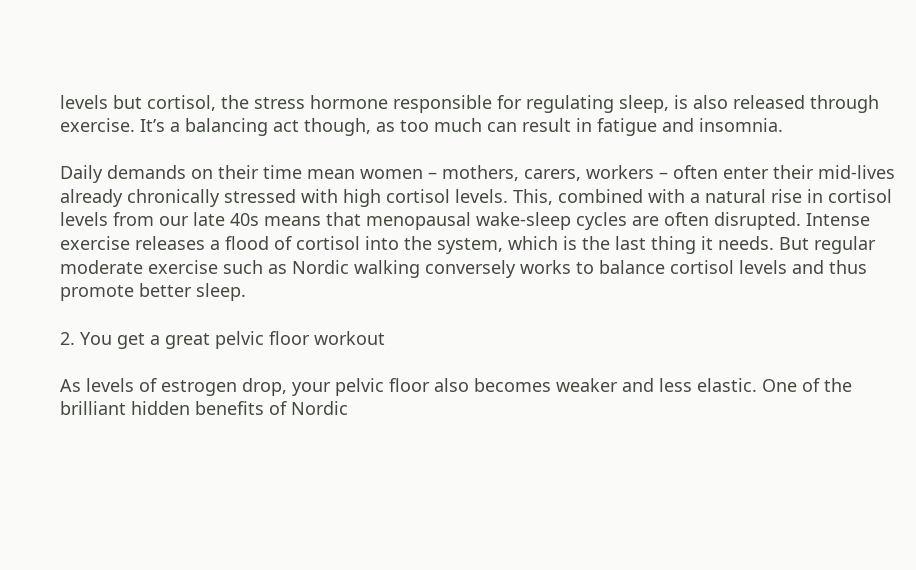levels but cortisol, the stress hormone responsible for regulating sleep, is also released through exercise. It’s a balancing act though, as too much can result in fatigue and insomnia.

Daily demands on their time mean women – mothers, carers, workers – often enter their mid-lives already chronically stressed with high cortisol levels. This, combined with a natural rise in cortisol levels from our late 40s means that menopausal wake-sleep cycles are often disrupted. Intense exercise releases a flood of cortisol into the system, which is the last thing it needs. But regular moderate exercise such as Nordic walking conversely works to balance cortisol levels and thus promote better sleep.

2. You get a great pelvic floor workout

As levels of estrogen drop, your pelvic floor also becomes weaker and less elastic. One of the brilliant hidden benefits of Nordic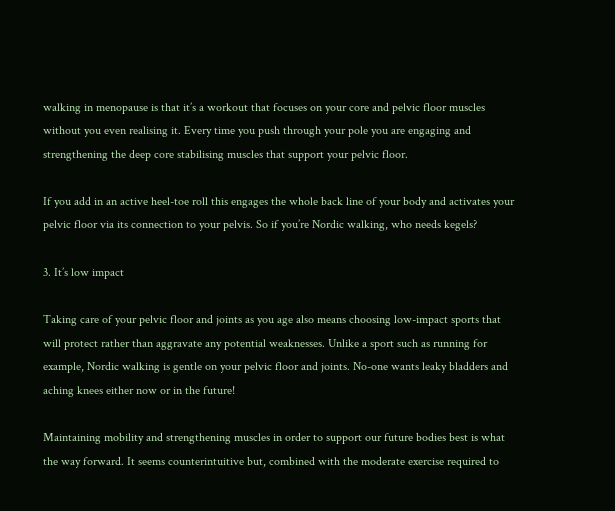walking in menopause is that it’s a workout that focuses on your core and pelvic floor muscles without you even realising it. Every time you push through your pole you are engaging and strengthening the deep core stabilising muscles that support your pelvic floor.

If you add in an active heel-toe roll this engages the whole back line of your body and activates your pelvic floor via its connection to your pelvis. So if you’re Nordic walking, who needs kegels?

3. It’s low impact

Taking care of your pelvic floor and joints as you age also means choosing low-impact sports that will protect rather than aggravate any potential weaknesses. Unlike a sport such as running for example, Nordic walking is gentle on your pelvic floor and joints. No-one wants leaky bladders and aching knees either now or in the future!

Maintaining mobility and strengthening muscles in order to support our future bodies best is what the way forward. It seems counterintuitive but, combined with the moderate exercise required to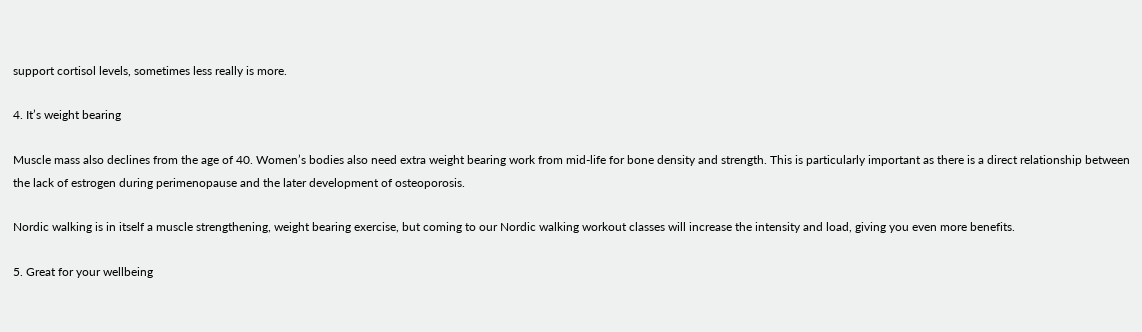support cortisol levels, sometimes less really is more.

4. It’s weight bearing

Muscle mass also declines from the age of 40. Women’s bodies also need extra weight bearing work from mid-life for bone density and strength. This is particularly important as there is a direct relationship between the lack of estrogen during perimenopause and the later development of osteoporosis.

Nordic walking is in itself a muscle strengthening, weight bearing exercise, but coming to our Nordic walking workout classes will increase the intensity and load, giving you even more benefits.

5. Great for your wellbeing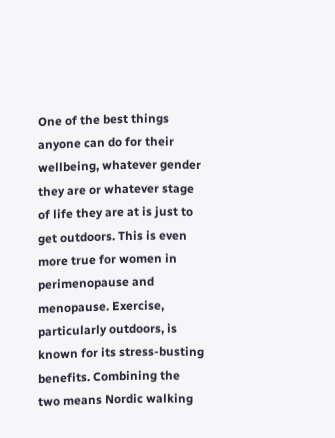One of the best things anyone can do for their wellbeing, whatever gender they are or whatever stage of life they are at is just to get outdoors. This is even more true for women in perimenopause and menopause. Exercise, particularly outdoors, is known for its stress-busting benefits. Combining the two means Nordic walking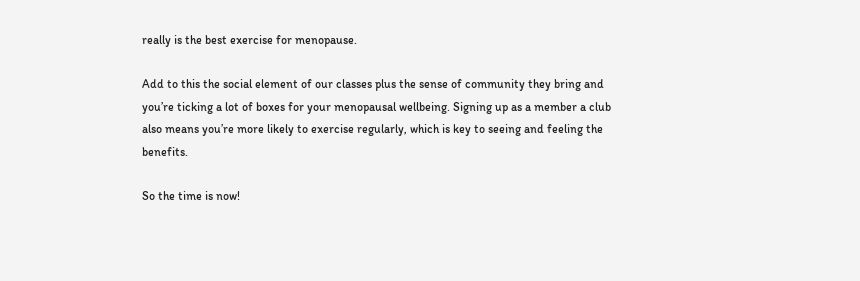really is the best exercise for menopause.

Add to this the social element of our classes plus the sense of community they bring and you’re ticking a lot of boxes for your menopausal wellbeing. Signing up as a member a club also means you’re more likely to exercise regularly, which is key to seeing and feeling the benefits.

So the time is now!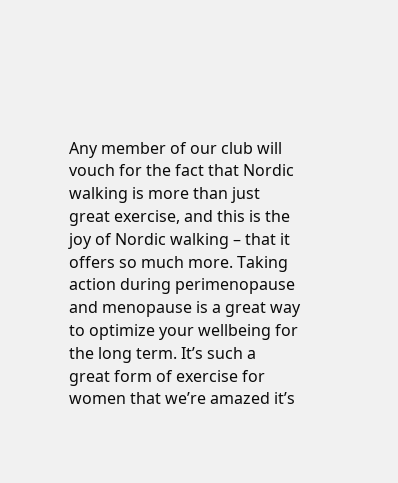Any member of our club will vouch for the fact that Nordic walking is more than just great exercise, and this is the joy of Nordic walking – that it offers so much more. Taking action during perimenopause and menopause is a great way to optimize your wellbeing for the long term. It’s such a great form of exercise for women that we’re amazed it’s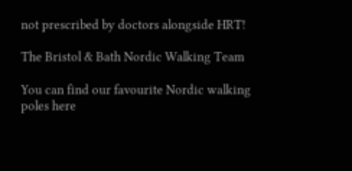not prescribed by doctors alongside HRT!

The Bristol & Bath Nordic Walking Team

You can find our favourite Nordic walking poles here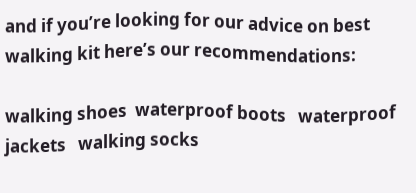and if you’re looking for our advice on best walking kit here’s our recommendations:

walking shoes  waterproof boots   waterproof jackets   walking socks